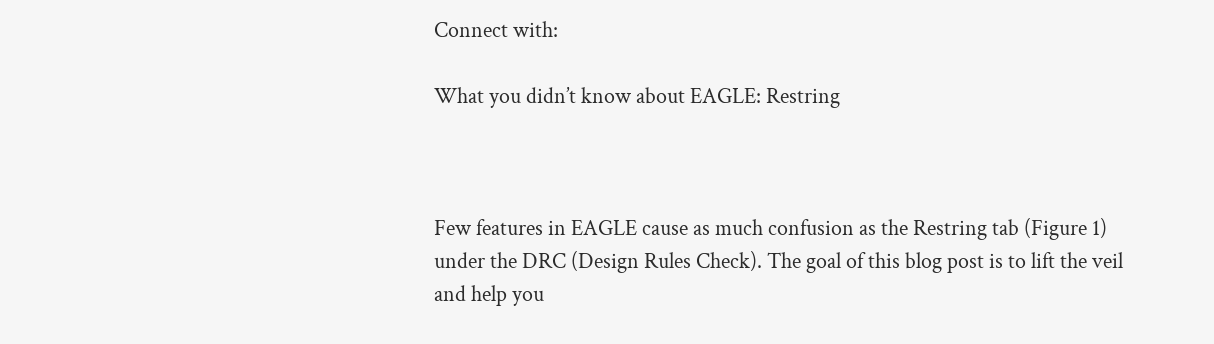Connect with:

What you didn’t know about EAGLE: Restring



Few features in EAGLE cause as much confusion as the Restring tab (Figure 1) under the DRC (Design Rules Check). The goal of this blog post is to lift the veil and help you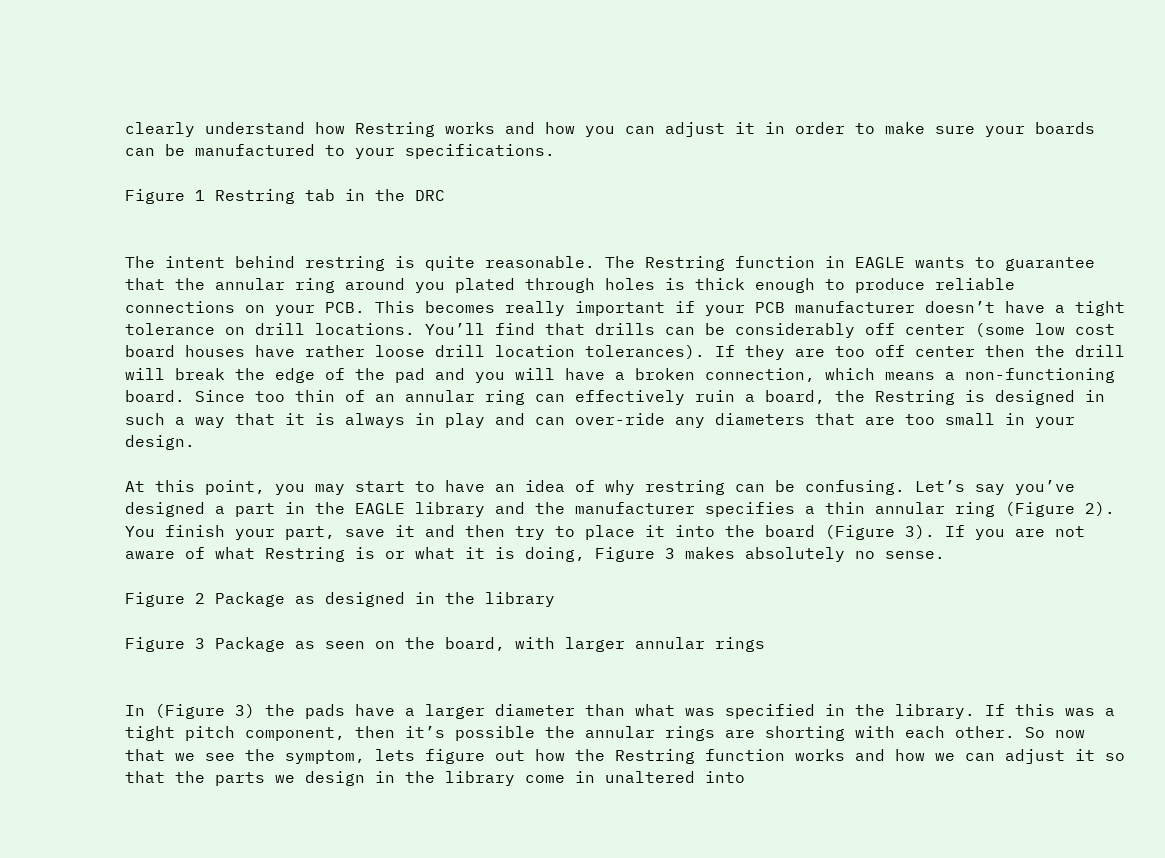clearly understand how Restring works and how you can adjust it in order to make sure your boards can be manufactured to your specifications.

Figure 1 Restring tab in the DRC


The intent behind restring is quite reasonable. The Restring function in EAGLE wants to guarantee that the annular ring around you plated through holes is thick enough to produce reliable connections on your PCB. This becomes really important if your PCB manufacturer doesn’t have a tight tolerance on drill locations. You’ll find that drills can be considerably off center (some low cost board houses have rather loose drill location tolerances). If they are too off center then the drill will break the edge of the pad and you will have a broken connection, which means a non-functioning board. Since too thin of an annular ring can effectively ruin a board, the Restring is designed in such a way that it is always in play and can over-ride any diameters that are too small in your design.

At this point, you may start to have an idea of why restring can be confusing. Let’s say you’ve designed a part in the EAGLE library and the manufacturer specifies a thin annular ring (Figure 2). You finish your part, save it and then try to place it into the board (Figure 3). If you are not aware of what Restring is or what it is doing, Figure 3 makes absolutely no sense.

Figure 2 Package as designed in the library

Figure 3 Package as seen on the board, with larger annular rings


In (Figure 3) the pads have a larger diameter than what was specified in the library. If this was a tight pitch component, then it’s possible the annular rings are shorting with each other. So now that we see the symptom, lets figure out how the Restring function works and how we can adjust it so that the parts we design in the library come in unaltered into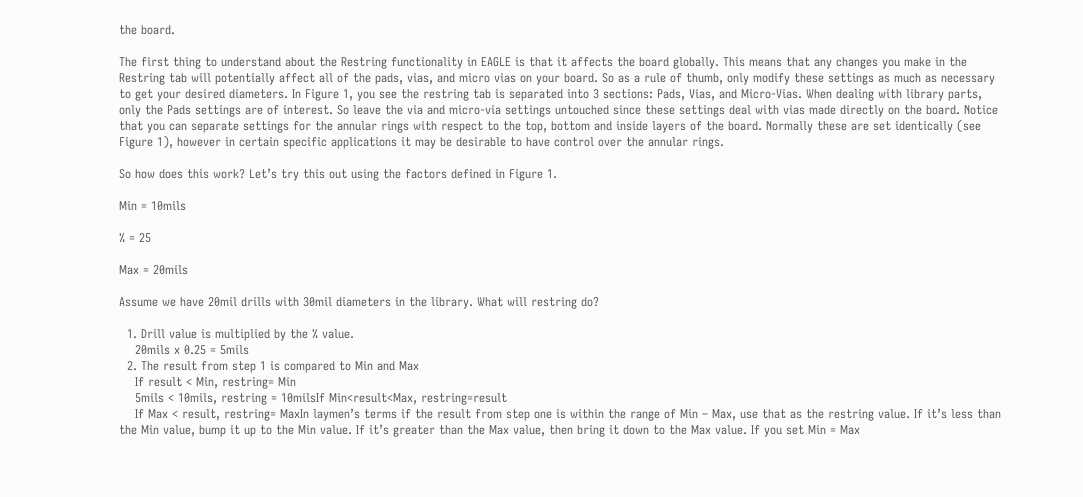the board.

The first thing to understand about the Restring functionality in EAGLE is that it affects the board globally. This means that any changes you make in the Restring tab will potentially affect all of the pads, vias, and micro vias on your board. So as a rule of thumb, only modify these settings as much as necessary to get your desired diameters. In Figure 1, you see the restring tab is separated into 3 sections: Pads, Vias, and Micro-Vias. When dealing with library parts, only the Pads settings are of interest. So leave the via and micro-via settings untouched since these settings deal with vias made directly on the board. Notice that you can separate settings for the annular rings with respect to the top, bottom and inside layers of the board. Normally these are set identically (see Figure 1), however in certain specific applications it may be desirable to have control over the annular rings.

So how does this work? Let’s try this out using the factors defined in Figure 1.

Min = 10mils

% = 25

Max = 20mils

Assume we have 20mil drills with 30mil diameters in the library. What will restring do?

  1. Drill value is multiplied by the % value.
    20mils x 0.25 = 5mils
  2. The result from step 1 is compared to Min and Max
    If result < Min, restring= Min
    5mils < 10mils, restring = 10milsIf Min<result<Max, restring=result
    If Max < result, restring= MaxIn laymen’s terms if the result from step one is within the range of Min – Max, use that as the restring value. If it’s less than the Min value, bump it up to the Min value. If it’s greater than the Max value, then bring it down to the Max value. If you set Min = Max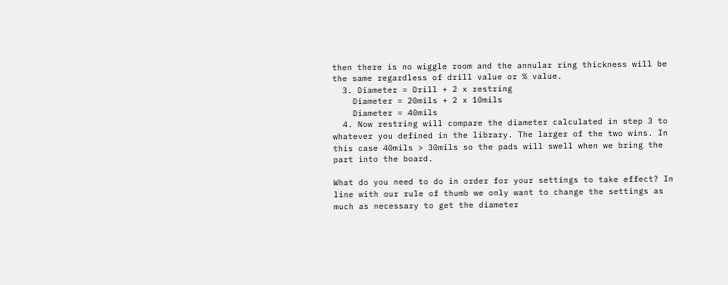then there is no wiggle room and the annular ring thickness will be the same regardless of drill value or % value.
  3. Diameter = Drill + 2 x restring
    Diameter = 20mils + 2 x 10mils
    Diameter = 40mils
  4. Now restring will compare the diameter calculated in step 3 to whatever you defined in the library. The larger of the two wins. In this case 40mils > 30mils so the pads will swell when we bring the part into the board.

What do you need to do in order for your settings to take effect? In line with our rule of thumb we only want to change the settings as much as necessary to get the diameter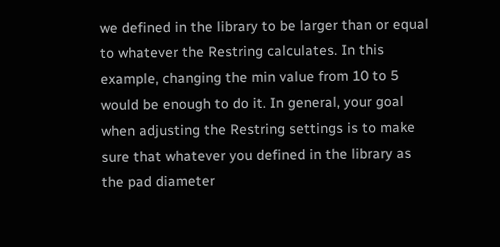we defined in the library to be larger than or equal to whatever the Restring calculates. In this example, changing the min value from 10 to 5 would be enough to do it. In general, your goal when adjusting the Restring settings is to make sure that whatever you defined in the library as the pad diameter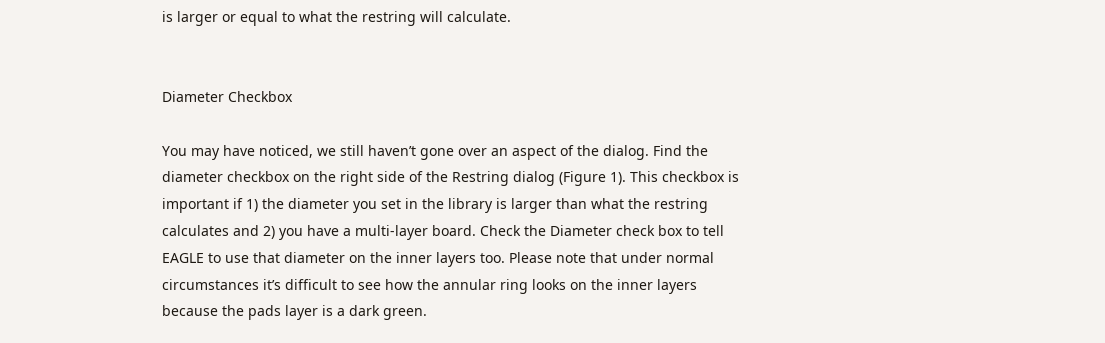is larger or equal to what the restring will calculate.


Diameter Checkbox

You may have noticed, we still haven’t gone over an aspect of the dialog. Find the diameter checkbox on the right side of the Restring dialog (Figure 1). This checkbox is important if 1) the diameter you set in the library is larger than what the restring calculates and 2) you have a multi-layer board. Check the Diameter check box to tell EAGLE to use that diameter on the inner layers too. Please note that under normal circumstances it’s difficult to see how the annular ring looks on the inner layers because the pads layer is a dark green.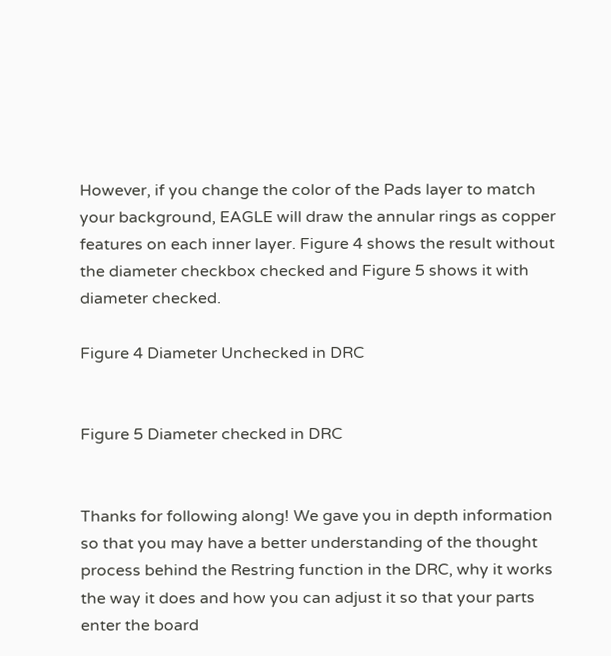However, if you change the color of the Pads layer to match your background, EAGLE will draw the annular rings as copper features on each inner layer. Figure 4 shows the result without the diameter checkbox checked and Figure 5 shows it with diameter checked.

Figure 4 Diameter Unchecked in DRC


Figure 5 Diameter checked in DRC


Thanks for following along! We gave you in depth information so that you may have a better understanding of the thought process behind the Restring function in the DRC, why it works the way it does and how you can adjust it so that your parts enter the board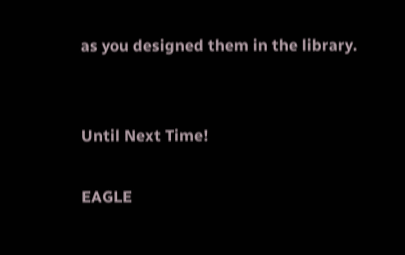as you designed them in the library.


Until Next Time!

EAGLE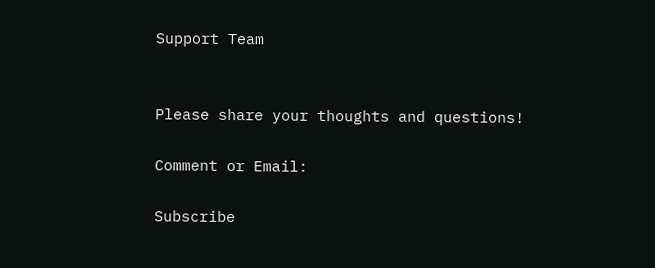Support Team


Please share your thoughts and questions!

Comment or Email:

Subscribe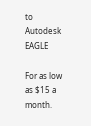to Autodesk EAGLE

For as low as $15 a month.